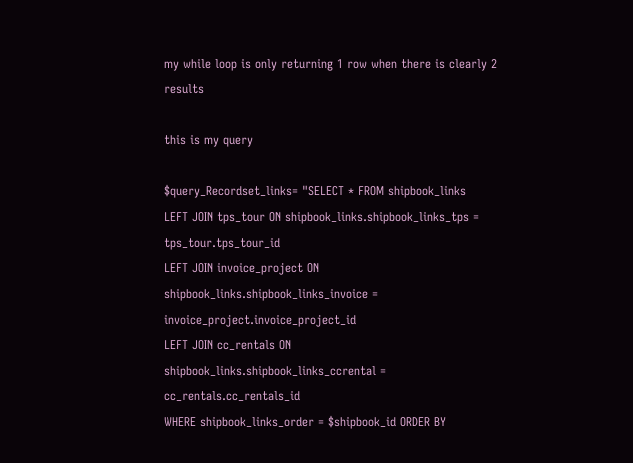my while loop is only returning 1 row when there is clearly 2 results

this is my query

$query_Recordset_links= "SELECT * FROM shipbook_links
LEFT JOIN tps_tour ON shipbook_links.shipbook_links_tps = tps_tour.tps_tour_id
LEFT JOIN invoice_project ON shipbook_links.shipbook_links_invoice = invoice_project.invoice_project_id
LEFT JOIN cc_rentals ON shipbook_links.shipbook_links_ccrental = cc_rentals.cc_rentals_id
WHERE shipbook_links_order = $shipbook_id ORDER BY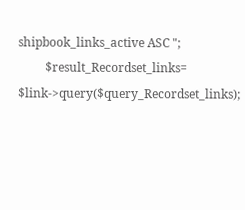shipbook_links_active ASC ";
         $result_Recordset_links= $link->query($query_Recordset_links);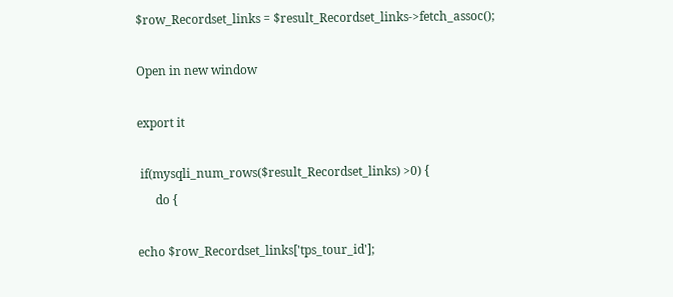$row_Recordset_links = $result_Recordset_links->fetch_assoc();

Open in new window

export it

 if(mysqli_num_rows($result_Recordset_links) >0) {
      do {

echo $row_Recordset_links['tps_tour_id'];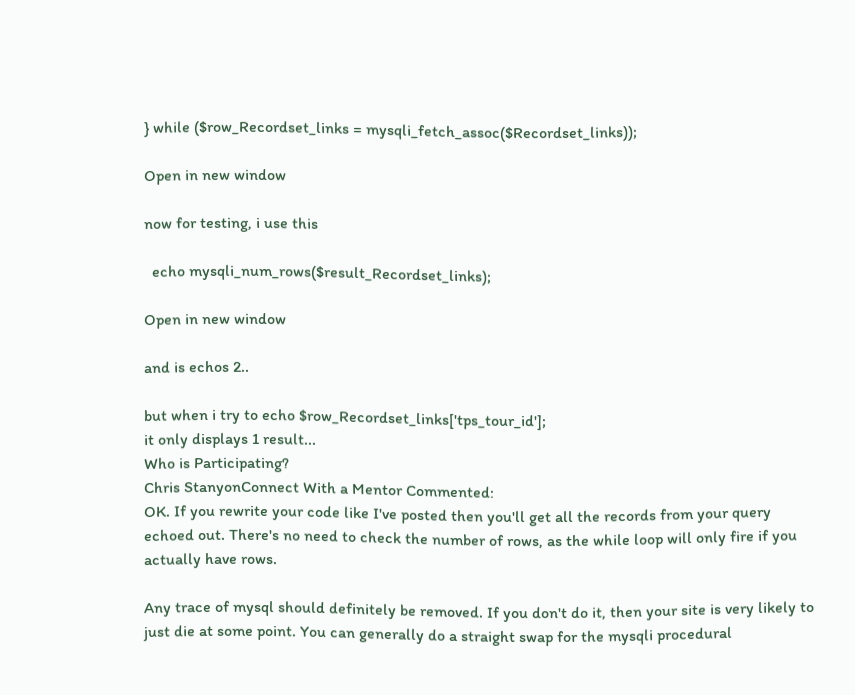} while ($row_Recordset_links = mysqli_fetch_assoc($Recordset_links));

Open in new window

now for testing, i use this

  echo mysqli_num_rows($result_Recordset_links);

Open in new window

and is echos 2..

but when i try to echo $row_Recordset_links['tps_tour_id'];
it only displays 1 result...
Who is Participating?
Chris StanyonConnect With a Mentor Commented:
OK. If you rewrite your code like I've posted then you'll get all the records from your query echoed out. There's no need to check the number of rows, as the while loop will only fire if you actually have rows.

Any trace of mysql should definitely be removed. If you don't do it, then your site is very likely to just die at some point. You can generally do a straight swap for the mysqli procedural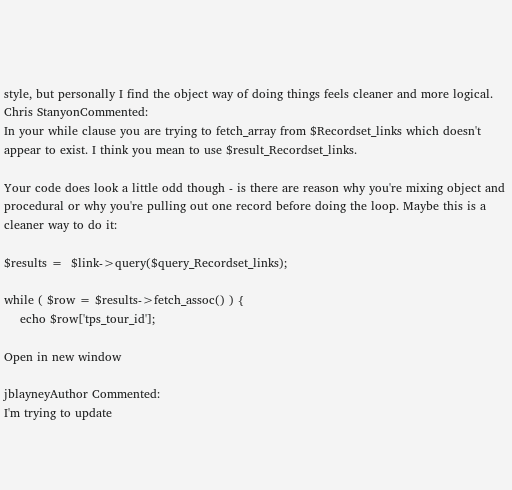style, but personally I find the object way of doing things feels cleaner and more logical.
Chris StanyonCommented:
In your while clause you are trying to fetch_array from $Recordset_links which doesn't appear to exist. I think you mean to use $result_Recordset_links.

Your code does look a little odd though - is there are reason why you're mixing object and procedural or why you're pulling out one record before doing the loop. Maybe this is a cleaner way to do it:

$results =  $link->query($query_Recordset_links);

while ( $row = $results->fetch_assoc() ) {
    echo $row['tps_tour_id'];

Open in new window

jblayneyAuthor Commented:
I'm trying to update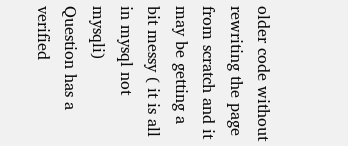older code without rewriting the page from scratch and it may be getting a bit messy ( it is all in mysql not mysqli)
Question has a verified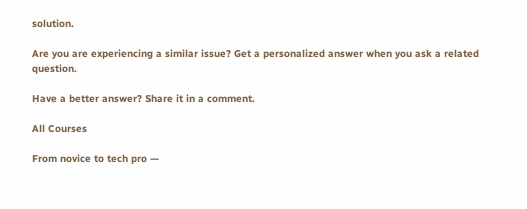solution.

Are you are experiencing a similar issue? Get a personalized answer when you ask a related question.

Have a better answer? Share it in a comment.

All Courses

From novice to tech pro —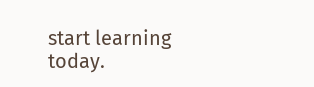start learning today.